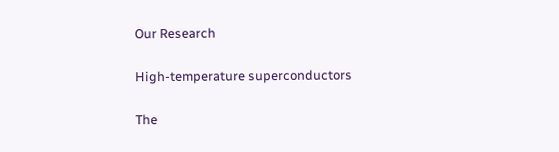Our Research

High-temperature superconductors

The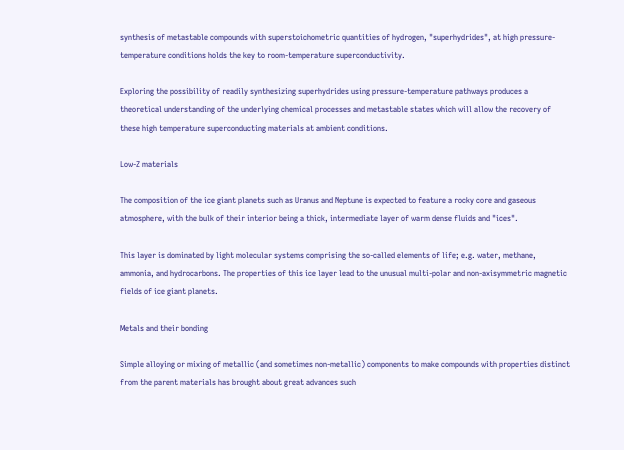synthesis of metastable compounds with superstoichometric quantities of hydrogen, "superhydrides", at high pressure-temperature conditions holds the key to room-temperature superconductivity.

Exploring the possibility of readily synthesizing superhydrides using pressure-temperature pathways produces a theoretical understanding of the underlying chemical processes and metastable states which will allow the recovery of these high temperature superconducting materials at ambient conditions.

Low-Z materials

The composition of the ice giant planets such as Uranus and Neptune is expected to feature a rocky core and gaseous atmosphere, with the bulk of their interior being a thick, intermediate layer of warm dense fluids and "ices".

This layer is dominated by light molecular systems comprising the so-called elements of life; e.g. water, methane, ammonia, and hydrocarbons. The properties of this ice layer lead to the unusual multi-polar and non-axisymmetric magnetic fields of ice giant planets.

Metals and their bonding

Simple alloying or mixing of metallic (and sometimes non-metallic) components to make compounds with properties distinct from the parent materials has brought about great advances such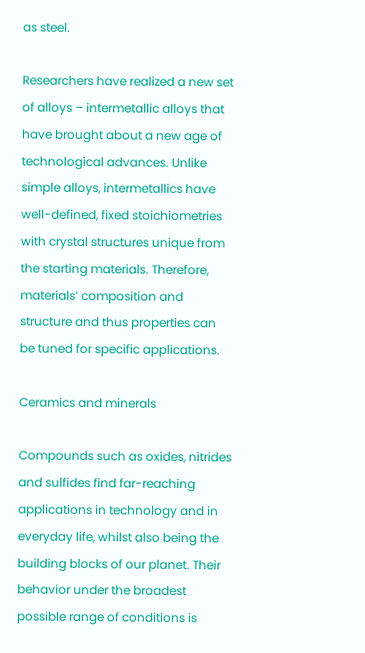as steel.

Researchers have realized a new set of alloys – intermetallic alloys that have brought about a new age of technological advances. Unlike simple alloys, intermetallics have well-defined, fixed stoichiometries with crystal structures unique from the starting materials. Therefore, materials’ composition and structure and thus properties can be tuned for specific applications.

Ceramics and minerals

Compounds such as oxides, nitrides and sulfides find far-reaching applications in technology and in everyday life, whilst also being the building blocks of our planet. Their behavior under the broadest possible range of conditions is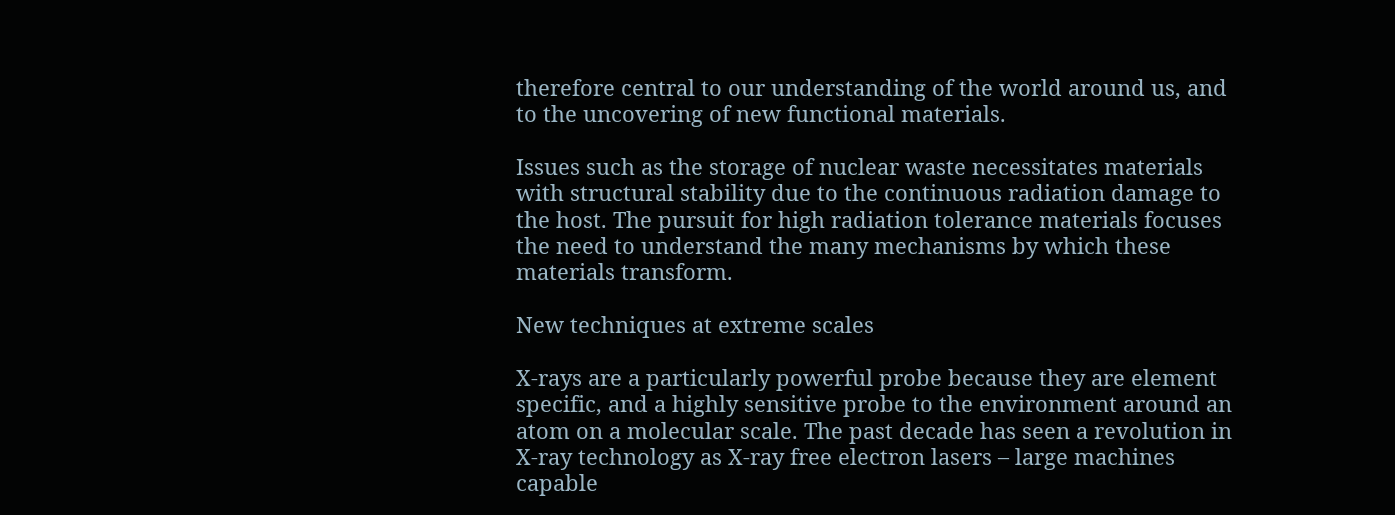therefore central to our understanding of the world around us, and to the uncovering of new functional materials.

Issues such as the storage of nuclear waste necessitates materials with structural stability due to the continuous radiation damage to the host. The pursuit for high radiation tolerance materials focuses the need to understand the many mechanisms by which these materials transform.

New techniques at extreme scales

X-rays are a particularly powerful probe because they are element specific, and a highly sensitive probe to the environment around an atom on a molecular scale. The past decade has seen a revolution in X-ray technology as X-ray free electron lasers – large machines capable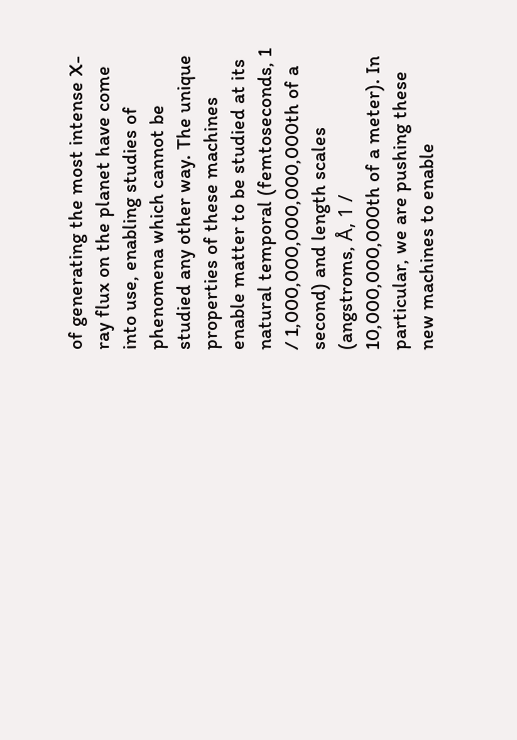of generating the most intense X-ray flux on the planet have come into use, enabling studies of phenomena which cannot be studied any other way. The unique properties of these machines enable matter to be studied at its natural temporal (femtoseconds, 1 / 1,000,000,000,000,000th of a second) and length scales (angstroms, Å, 1 / 10,000,000,000th of a meter). In particular, we are pushing these new machines to enable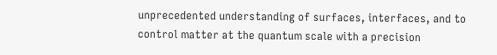unprecedented understanding of surfaces, interfaces, and to control matter at the quantum scale with a precision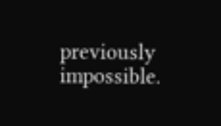previously impossible.